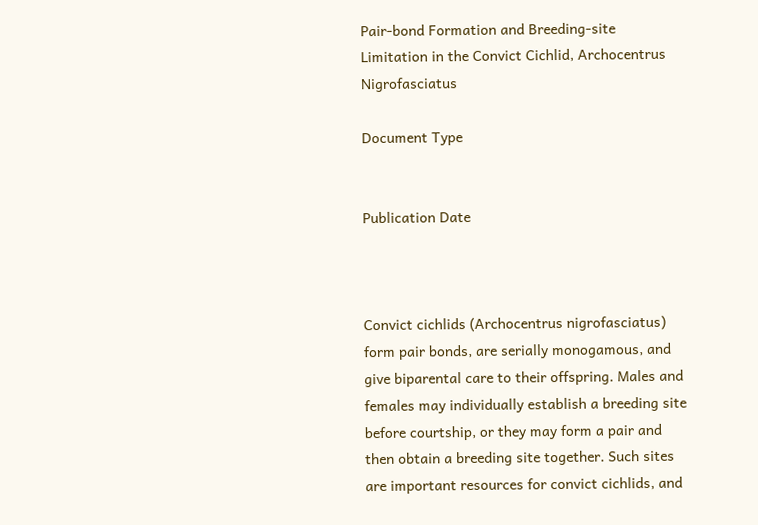Pair-bond Formation and Breeding-site Limitation in the Convict Cichlid, Archocentrus Nigrofasciatus

Document Type


Publication Date



Convict cichlids (Archocentrus nigrofasciatus) form pair bonds, are serially monogamous, and give biparental care to their offspring. Males and females may individually establish a breeding site before courtship, or they may form a pair and then obtain a breeding site together. Such sites are important resources for convict cichlids, and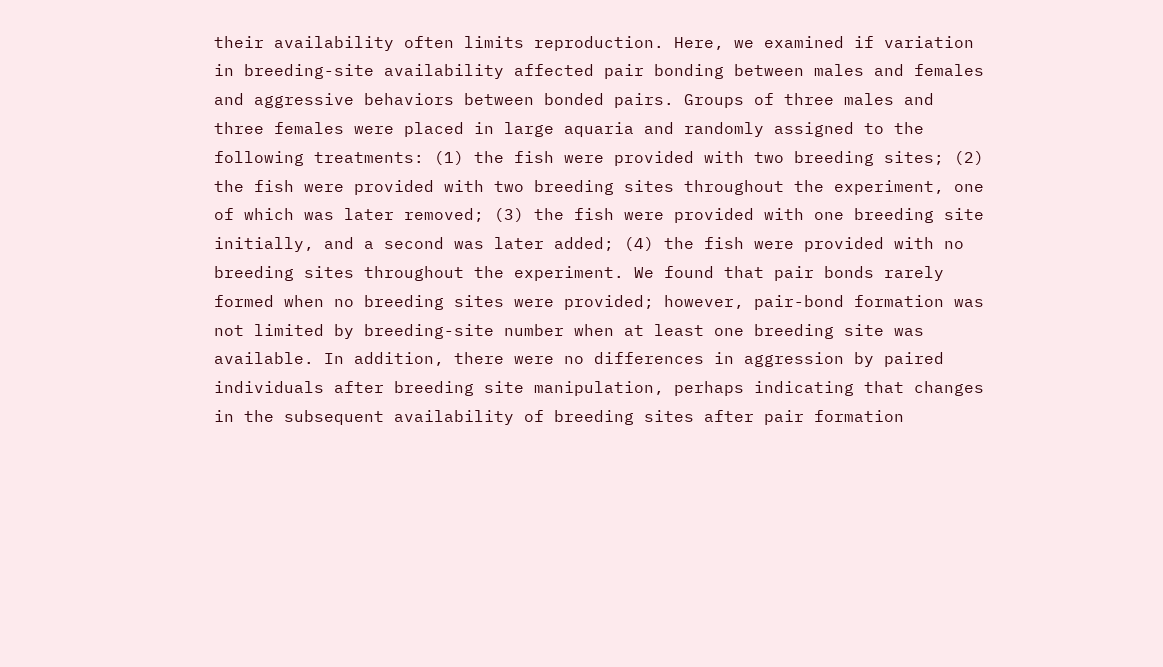their availability often limits reproduction. Here, we examined if variation in breeding-site availability affected pair bonding between males and females and aggressive behaviors between bonded pairs. Groups of three males and three females were placed in large aquaria and randomly assigned to the following treatments: (1) the fish were provided with two breeding sites; (2) the fish were provided with two breeding sites throughout the experiment, one of which was later removed; (3) the fish were provided with one breeding site initially, and a second was later added; (4) the fish were provided with no breeding sites throughout the experiment. We found that pair bonds rarely formed when no breeding sites were provided; however, pair-bond formation was not limited by breeding-site number when at least one breeding site was available. In addition, there were no differences in aggression by paired individuals after breeding site manipulation, perhaps indicating that changes in the subsequent availability of breeding sites after pair formation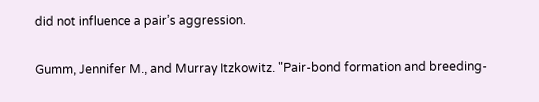did not influence a pair’s aggression.


Gumm, Jennifer M., and Murray Itzkowitz. "Pair-bond formation and breeding-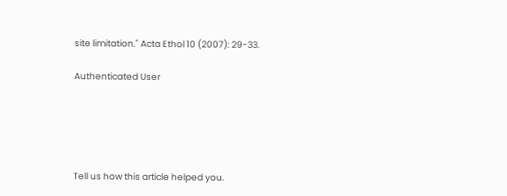site limitation." Acta Ethol 10 (2007): 29-33.

Authenticated User





Tell us how this article helped you.